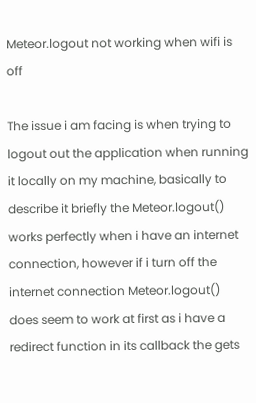Meteor.logout not working when wifi is off

The issue i am facing is when trying to logout out the application when running it locally on my machine, basically to describe it briefly the Meteor.logout() works perfectly when i have an internet connection, however if i turn off the internet connection Meteor.logout() does seem to work at first as i have a redirect function in its callback the gets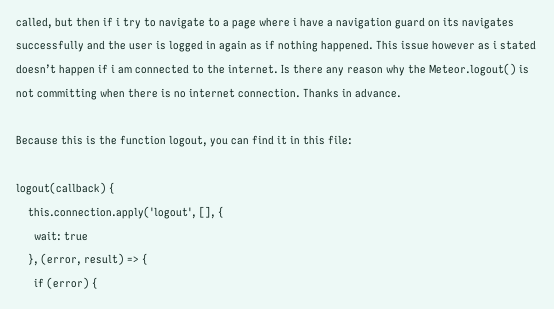called, but then if i try to navigate to a page where i have a navigation guard on its navigates successfully and the user is logged in again as if nothing happened. This issue however as i stated doesn’t happen if i am connected to the internet. Is there any reason why the Meteor.logout() is not committing when there is no internet connection. Thanks in advance.

Because this is the function logout, you can find it in this file:

logout(callback) {
    this.connection.apply('logout', [], {
      wait: true
    }, (error, result) => {
      if (error) {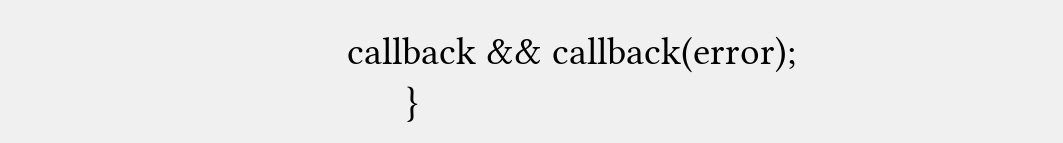callback && callback(error);
      }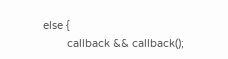else {
        callback && callback();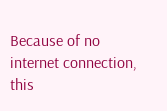Because of no internet connection, this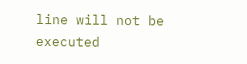line will not be executed